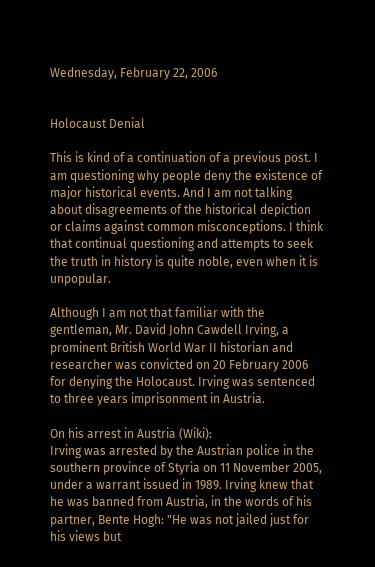Wednesday, February 22, 2006


Holocaust Denial

This is kind of a continuation of a previous post. I am questioning why people deny the existence of major historical events. And I am not talking about disagreements of the historical depiction or claims against common misconceptions. I think that continual questioning and attempts to seek the truth in history is quite noble, even when it is unpopular.

Although I am not that familiar with the gentleman, Mr. David John Cawdell Irving, a prominent British World War II historian and researcher was convicted on 20 February 2006 for denying the Holocaust. Irving was sentenced to three years imprisonment in Austria.

On his arrest in Austria (Wiki):
Irving was arrested by the Austrian police in the southern province of Styria on 11 November 2005, under a warrant issued in 1989. Irving knew that he was banned from Austria, in the words of his partner, Bente Hogh: "He was not jailed just for his views but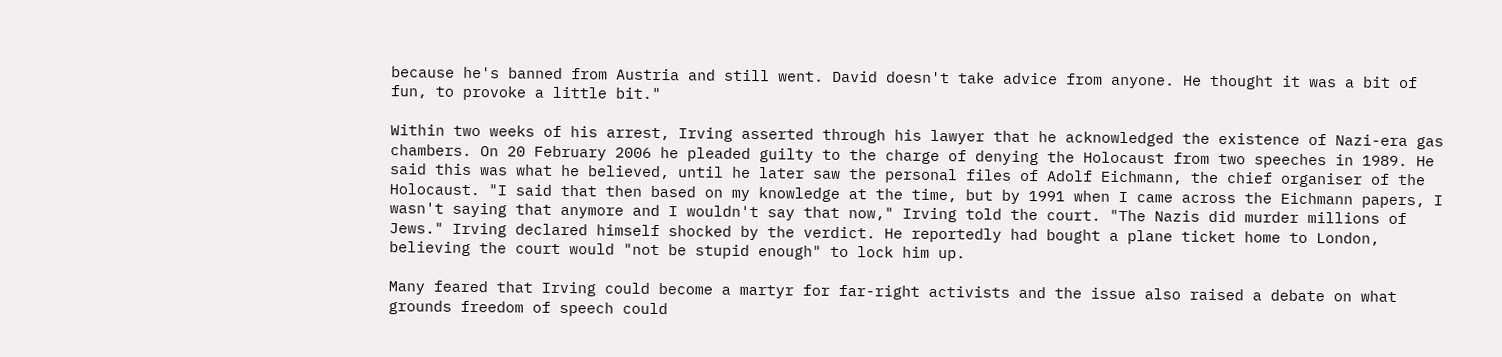because he's banned from Austria and still went. David doesn't take advice from anyone. He thought it was a bit of fun, to provoke a little bit."

Within two weeks of his arrest, Irving asserted through his lawyer that he acknowledged the existence of Nazi-era gas chambers. On 20 February 2006 he pleaded guilty to the charge of denying the Holocaust from two speeches in 1989. He said this was what he believed, until he later saw the personal files of Adolf Eichmann, the chief organiser of the Holocaust. "I said that then based on my knowledge at the time, but by 1991 when I came across the Eichmann papers, I wasn't saying that anymore and I wouldn't say that now," Irving told the court. "The Nazis did murder millions of Jews." Irving declared himself shocked by the verdict. He reportedly had bought a plane ticket home to London, believing the court would "not be stupid enough" to lock him up.

Many feared that Irving could become a martyr for far-right activists and the issue also raised a debate on what grounds freedom of speech could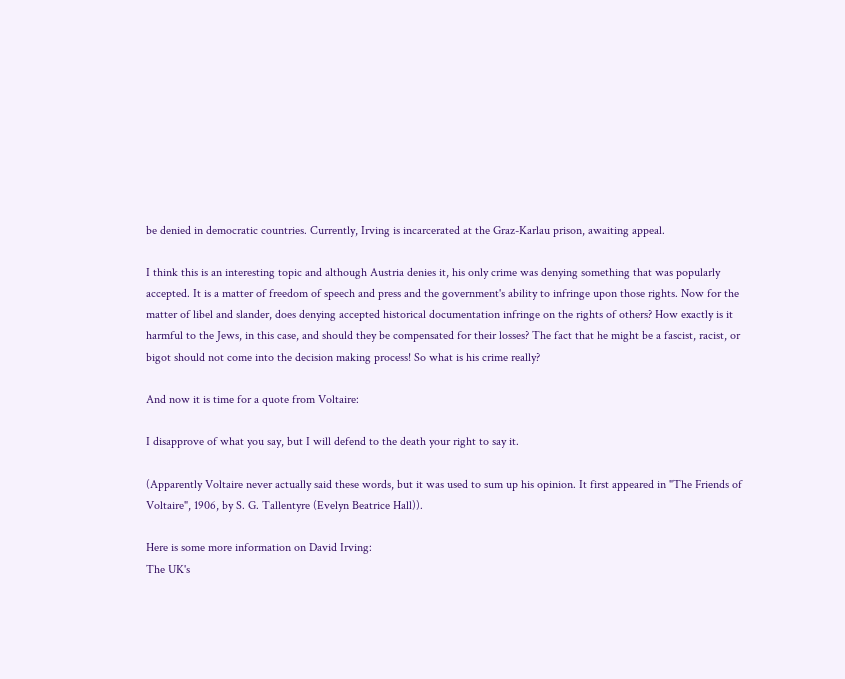be denied in democratic countries. Currently, Irving is incarcerated at the Graz-Karlau prison, awaiting appeal.

I think this is an interesting topic and although Austria denies it, his only crime was denying something that was popularly accepted. It is a matter of freedom of speech and press and the government's ability to infringe upon those rights. Now for the matter of libel and slander, does denying accepted historical documentation infringe on the rights of others? How exactly is it harmful to the Jews, in this case, and should they be compensated for their losses? The fact that he might be a fascist, racist, or bigot should not come into the decision making process! So what is his crime really?

And now it is time for a quote from Voltaire:

I disapprove of what you say, but I will defend to the death your right to say it.

(Apparently Voltaire never actually said these words, but it was used to sum up his opinion. It first appeared in "The Friends of Voltaire", 1906, by S. G. Tallentyre (Evelyn Beatrice Hall)).

Here is some more information on David Irving:
The UK's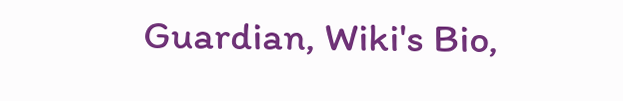Guardian, Wiki's Bio,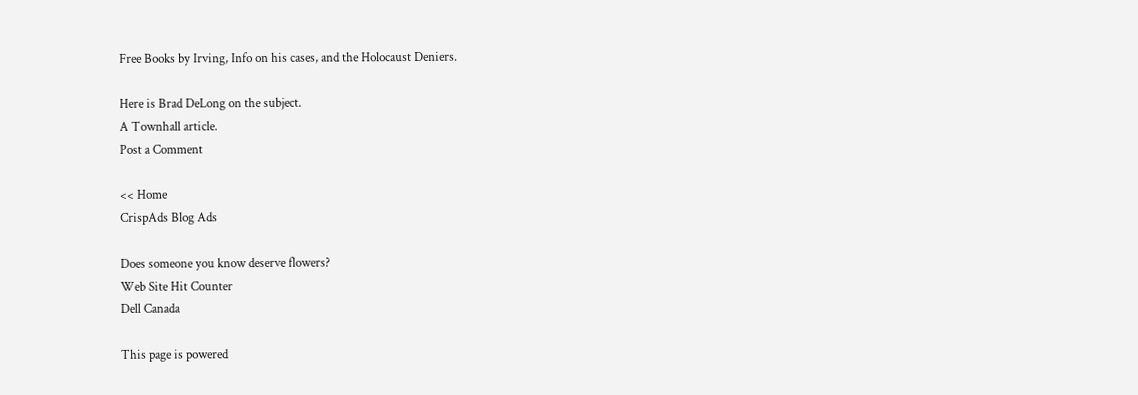Free Books by Irving, Info on his cases, and the Holocaust Deniers.

Here is Brad DeLong on the subject.
A Townhall article.
Post a Comment

<< Home
CrispAds Blog Ads

Does someone you know deserve flowers?
Web Site Hit Counter
Dell Canada

This page is powered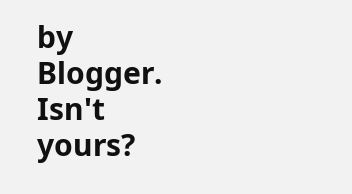by Blogger. Isn't yours?